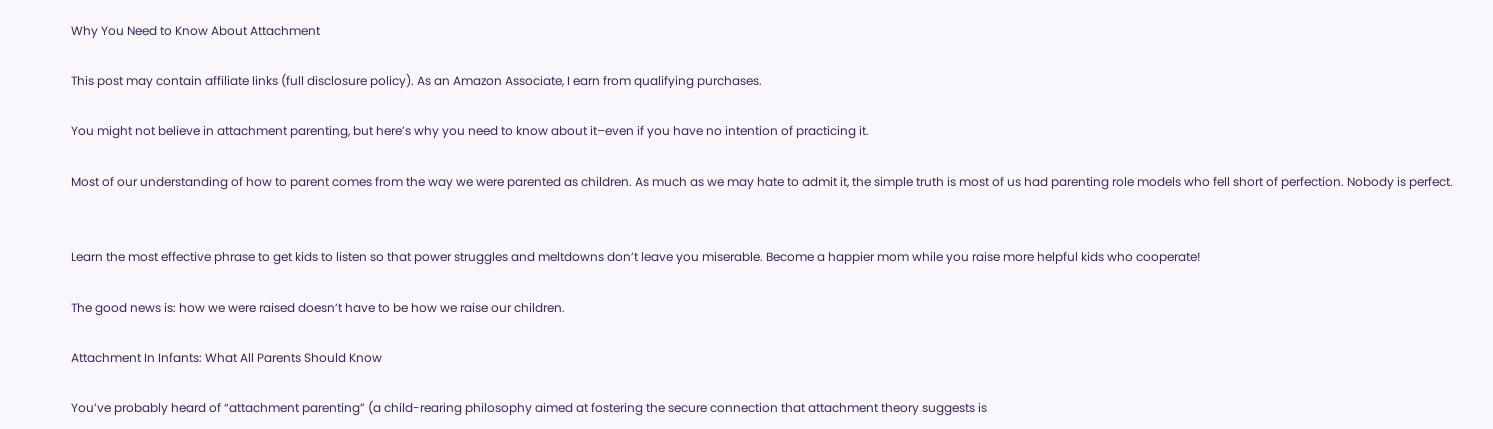Why You Need to Know About Attachment

This post may contain affiliate links (full disclosure policy). As an Amazon Associate, I earn from qualifying purchases.

You might not believe in attachment parenting, but here’s why you need to know about it–even if you have no intention of practicing it.

Most of our understanding of how to parent comes from the way we were parented as children. As much as we may hate to admit it, the simple truth is most of us had parenting role models who fell short of perfection. Nobody is perfect.


Learn the most effective phrase to get kids to listen so that power struggles and meltdowns don’t leave you miserable. Become a happier mom while you raise more helpful kids who cooperate!

The good news is: how we were raised doesn’t have to be how we raise our children.

Attachment In Infants: What All Parents Should Know

You’ve probably heard of “attachment parenting” (a child-rearing philosophy aimed at fostering the secure connection that attachment theory suggests is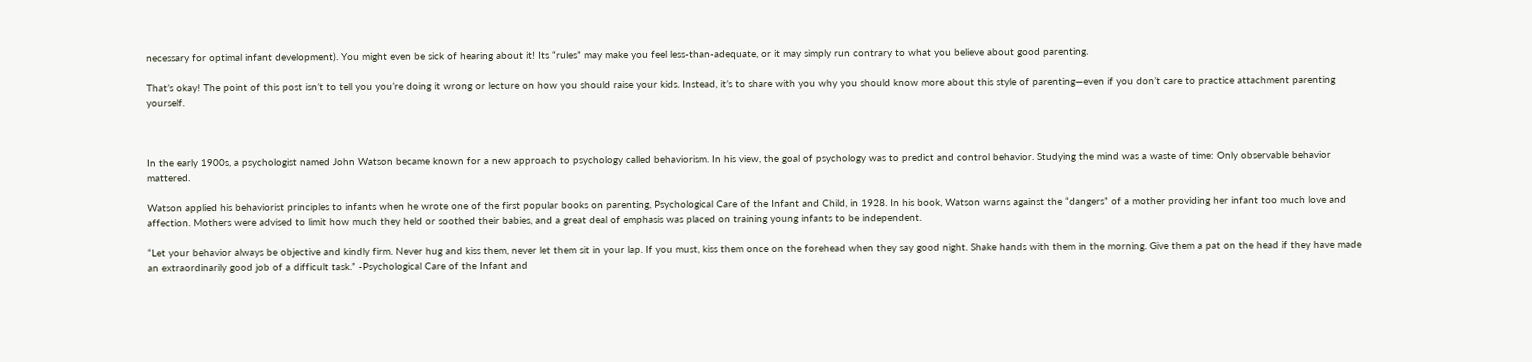necessary for optimal infant development). You might even be sick of hearing about it! Its “rules” may make you feel less-than-adequate, or it may simply run contrary to what you believe about good parenting.

That’s okay! The point of this post isn’t to tell you you’re doing it wrong or lecture on how you should raise your kids. Instead, it’s to share with you why you should know more about this style of parenting—even if you don’t care to practice attachment parenting yourself.



In the early 1900s, a psychologist named John Watson became known for a new approach to psychology called behaviorism. In his view, the goal of psychology was to predict and control behavior. Studying the mind was a waste of time: Only observable behavior mattered.

Watson applied his behaviorist principles to infants when he wrote one of the first popular books on parenting, Psychological Care of the Infant and Child, in 1928. In his book, Watson warns against the “dangers” of a mother providing her infant too much love and affection. Mothers were advised to limit how much they held or soothed their babies, and a great deal of emphasis was placed on training young infants to be independent.

“Let your behavior always be objective and kindly firm. Never hug and kiss them, never let them sit in your lap. If you must, kiss them once on the forehead when they say good night. Shake hands with them in the morning. Give them a pat on the head if they have made an extraordinarily good job of a difficult task.” -Psychological Care of the Infant and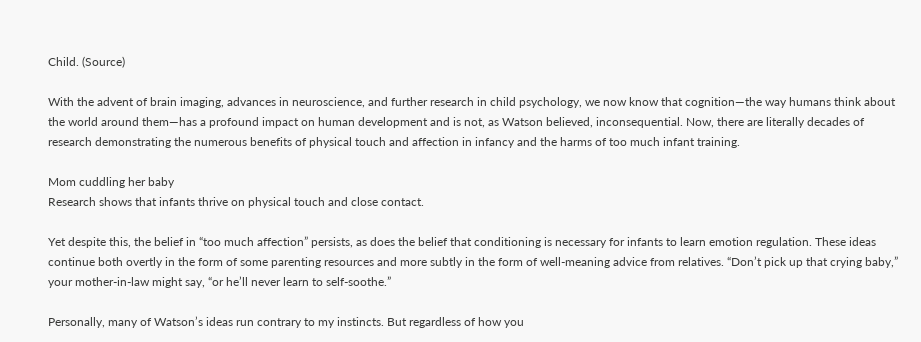Child. (Source)

With the advent of brain imaging, advances in neuroscience, and further research in child psychology, we now know that cognition—the way humans think about the world around them—has a profound impact on human development and is not, as Watson believed, inconsequential. Now, there are literally decades of research demonstrating the numerous benefits of physical touch and affection in infancy and the harms of too much infant training.

Mom cuddling her baby
Research shows that infants thrive on physical touch and close contact.

Yet despite this, the belief in “too much affection” persists, as does the belief that conditioning is necessary for infants to learn emotion regulation. These ideas continue both overtly in the form of some parenting resources and more subtly in the form of well-meaning advice from relatives. “Don’t pick up that crying baby,” your mother-in-law might say, “or he’ll never learn to self-soothe.”

Personally, many of Watson’s ideas run contrary to my instincts. But regardless of how you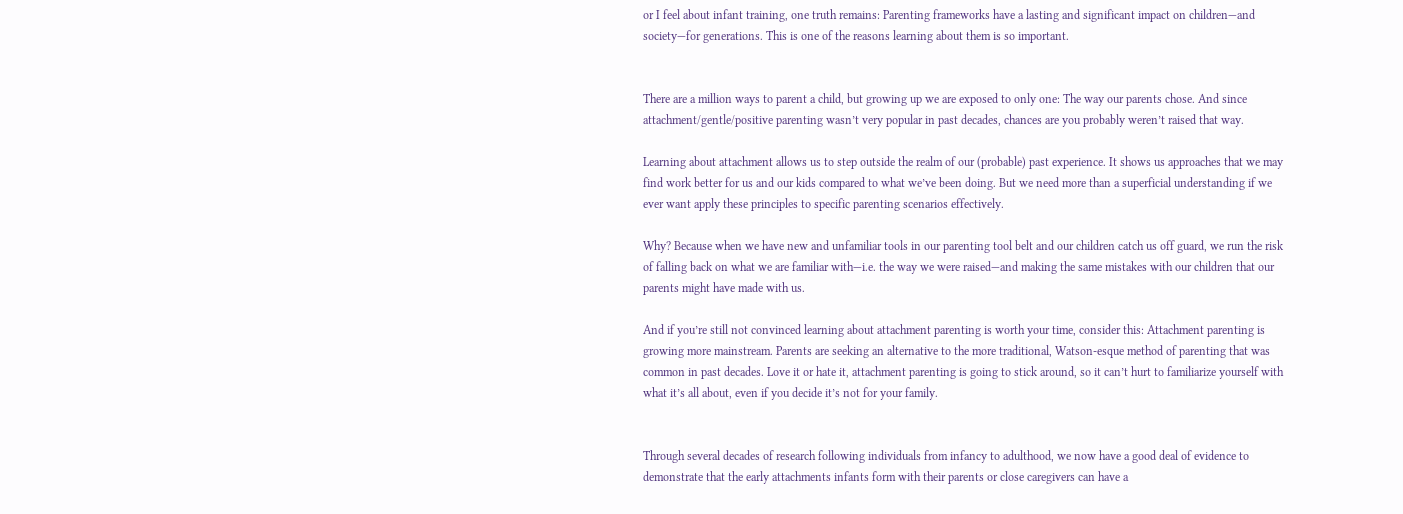or I feel about infant training, one truth remains: Parenting frameworks have a lasting and significant impact on children—and society—for generations. This is one of the reasons learning about them is so important.


There are a million ways to parent a child, but growing up we are exposed to only one: The way our parents chose. And since attachment/gentle/positive parenting wasn’t very popular in past decades, chances are you probably weren’t raised that way.

Learning about attachment allows us to step outside the realm of our (probable) past experience. It shows us approaches that we may find work better for us and our kids compared to what we’ve been doing. But we need more than a superficial understanding if we ever want apply these principles to specific parenting scenarios effectively.

Why? Because when we have new and unfamiliar tools in our parenting tool belt and our children catch us off guard, we run the risk of falling back on what we are familiar with—i.e. the way we were raised—and making the same mistakes with our children that our parents might have made with us.

And if you’re still not convinced learning about attachment parenting is worth your time, consider this: Attachment parenting is growing more mainstream. Parents are seeking an alternative to the more traditional, Watson-esque method of parenting that was common in past decades. Love it or hate it, attachment parenting is going to stick around, so it can’t hurt to familiarize yourself with what it’s all about, even if you decide it’s not for your family.


Through several decades of research following individuals from infancy to adulthood, we now have a good deal of evidence to demonstrate that the early attachments infants form with their parents or close caregivers can have a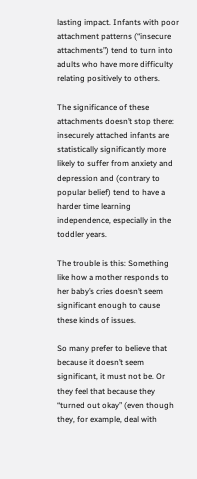lasting impact. Infants with poor attachment patterns (“insecure attachments”) tend to turn into adults who have more difficulty relating positively to others.

The significance of these attachments doesn’t stop there: insecurely attached infants are statistically significantly more likely to suffer from anxiety and depression and (contrary to popular belief) tend to have a harder time learning independence, especially in the toddler years.

The trouble is this: Something like how a mother responds to her baby’s cries doesn’t seem significant enough to cause these kinds of issues.

So many prefer to believe that because it doesn’t seem significant, it must not be. Or they feel that because they “turned out okay” (even though they, for example, deal with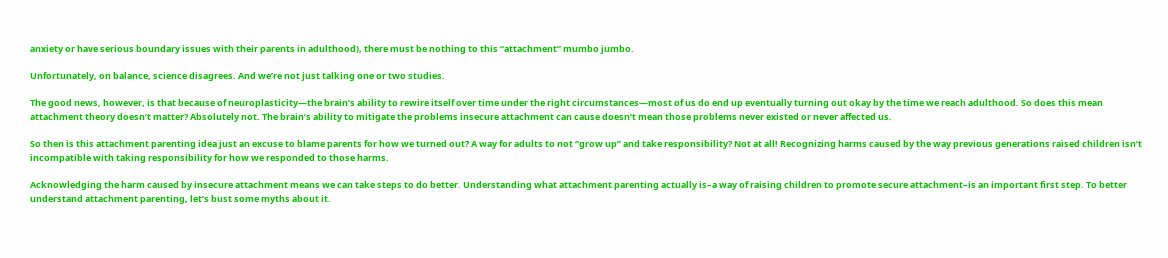anxiety or have serious boundary issues with their parents in adulthood), there must be nothing to this “attachment” mumbo jumbo.

Unfortunately, on balance, science disagrees. And we’re not just talking one or two studies.

The good news, however, is that because of neuroplasticity—the brain’s ability to rewire itself over time under the right circumstances—most of us do end up eventually turning out okay by the time we reach adulthood. So does this mean attachment theory doesn’t matter? Absolutely not. The brain’s ability to mitigate the problems insecure attachment can cause doesn’t mean those problems never existed or never affected us.

So then is this attachment parenting idea just an excuse to blame parents for how we turned out? A way for adults to not “grow up” and take responsibility? Not at all! Recognizing harms caused by the way previous generations raised children isn’t incompatible with taking responsibility for how we responded to those harms.

Acknowledging the harm caused by insecure attachment means we can take steps to do better. Understanding what attachment parenting actually is–a way of raising children to promote secure attachment–is an important first step. To better understand attachment parenting, let’s bust some myths about it.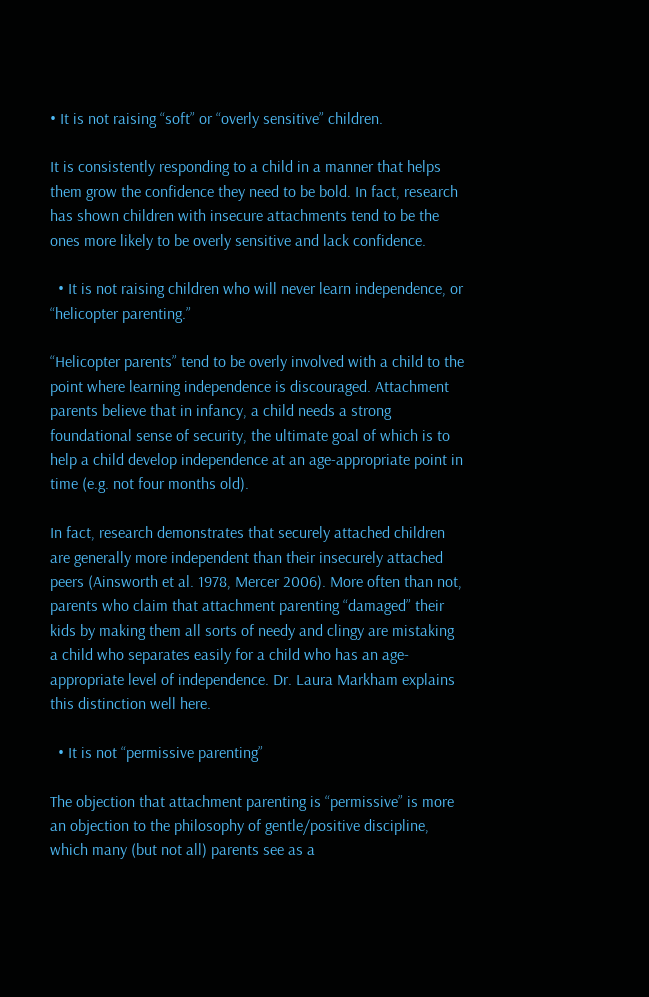• It is not raising “soft” or “overly sensitive” children.

It is consistently responding to a child in a manner that helps them grow the confidence they need to be bold. In fact, research has shown children with insecure attachments tend to be the ones more likely to be overly sensitive and lack confidence.

  • It is not raising children who will never learn independence, or “helicopter parenting.”

“Helicopter parents” tend to be overly involved with a child to the point where learning independence is discouraged. Attachment parents believe that in infancy, a child needs a strong foundational sense of security, the ultimate goal of which is to help a child develop independence at an age-appropriate point in time (e.g. not four months old).

In fact, research demonstrates that securely attached children are generally more independent than their insecurely attached peers (Ainsworth et al. 1978, Mercer 2006). More often than not, parents who claim that attachment parenting “damaged” their kids by making them all sorts of needy and clingy are mistaking a child who separates easily for a child who has an age-appropriate level of independence. Dr. Laura Markham explains this distinction well here.

  • It is not “permissive parenting”

The objection that attachment parenting is “permissive” is more an objection to the philosophy of gentle/positive discipline, which many (but not all) parents see as a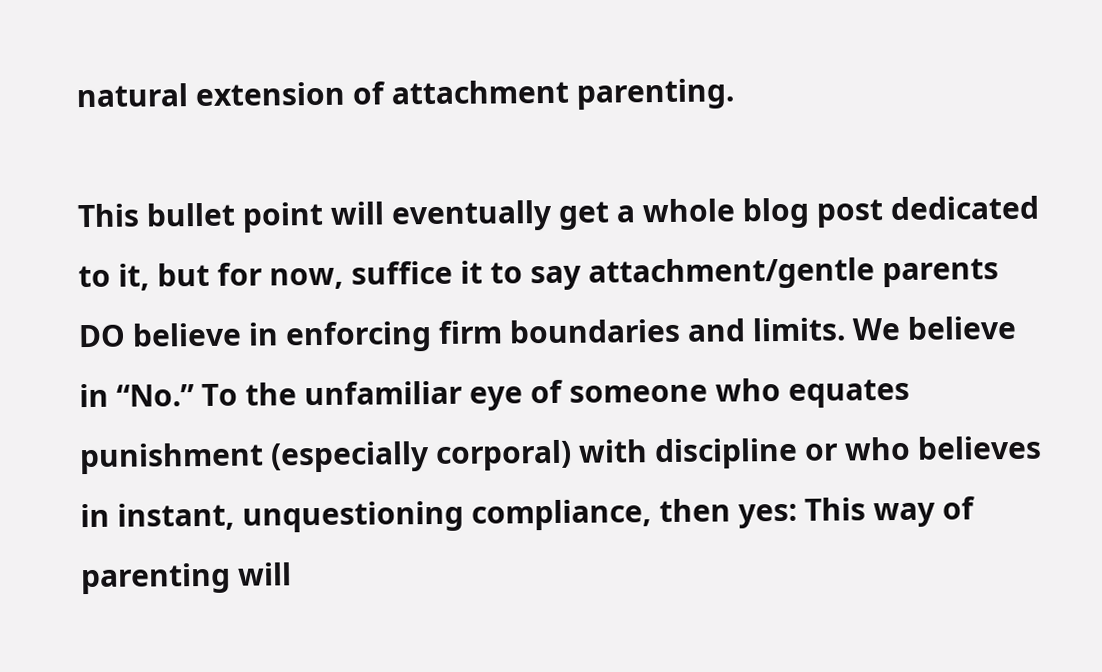natural extension of attachment parenting.

This bullet point will eventually get a whole blog post dedicated to it, but for now, suffice it to say attachment/gentle parents DO believe in enforcing firm boundaries and limits. We believe in “No.” To the unfamiliar eye of someone who equates punishment (especially corporal) with discipline or who believes in instant, unquestioning compliance, then yes: This way of parenting will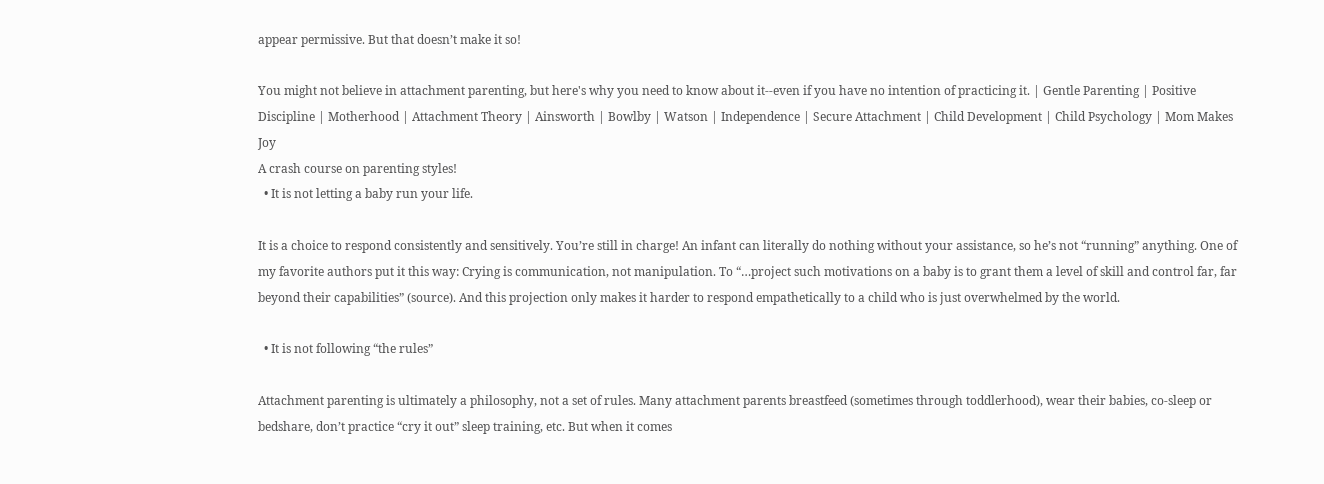appear permissive. But that doesn’t make it so!

You might not believe in attachment parenting, but here's why you need to know about it--even if you have no intention of practicing it. | Gentle Parenting | Positive Discipline | Motherhood | Attachment Theory | Ainsworth | Bowlby | Watson | Independence | Secure Attachment | Child Development | Child Psychology | Mom Makes Joy
A crash course on parenting styles!
  • It is not letting a baby run your life.

It is a choice to respond consistently and sensitively. You’re still in charge! An infant can literally do nothing without your assistance, so he’s not “running” anything. One of my favorite authors put it this way: Crying is communication, not manipulation. To “…project such motivations on a baby is to grant them a level of skill and control far, far beyond their capabilities” (source). And this projection only makes it harder to respond empathetically to a child who is just overwhelmed by the world.

  • It is not following “the rules”

Attachment parenting is ultimately a philosophy, not a set of rules. Many attachment parents breastfeed (sometimes through toddlerhood), wear their babies, co-sleep or bedshare, don’t practice “cry it out” sleep training, etc. But when it comes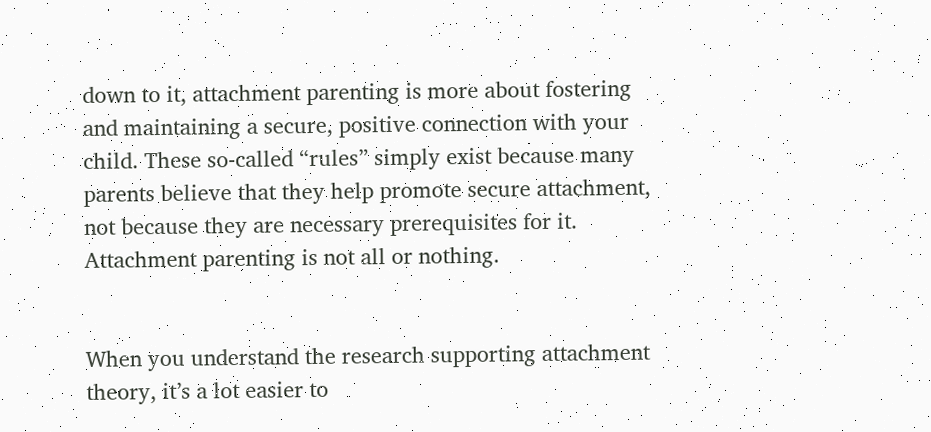down to it, attachment parenting is more about fostering and maintaining a secure, positive connection with your child. These so-called “rules” simply exist because many parents believe that they help promote secure attachment, not because they are necessary prerequisites for it. Attachment parenting is not all or nothing.


When you understand the research supporting attachment theory, it’s a lot easier to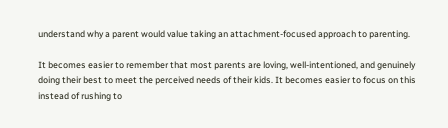understand why a parent would value taking an attachment-focused approach to parenting.

It becomes easier to remember that most parents are loving, well-intentioned, and genuinely doing their best to meet the perceived needs of their kids. It becomes easier to focus on this instead of rushing to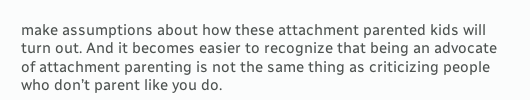make assumptions about how these attachment parented kids will turn out. And it becomes easier to recognize that being an advocate of attachment parenting is not the same thing as criticizing people who don’t parent like you do.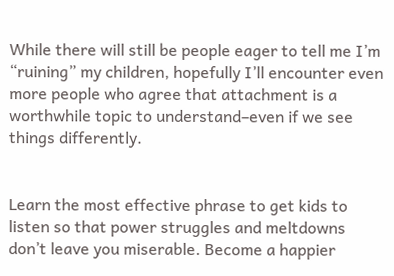While there will still be people eager to tell me I’m “ruining” my children, hopefully I’ll encounter even more people who agree that attachment is a worthwhile topic to understand–even if we see things differently.


Learn the most effective phrase to get kids to listen so that power struggles and meltdowns don’t leave you miserable. Become a happier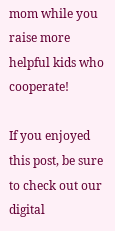mom while you raise more helpful kids who cooperate!

If you enjoyed this post, be sure to check out our digital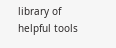library of helpful tools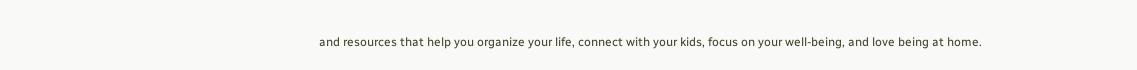and resources that help you organize your life, connect with your kids, focus on your well-being, and love being at home.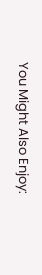You Might Also Enjoy: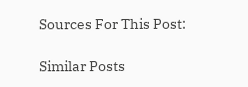Sources For This Post:

Similar Posts